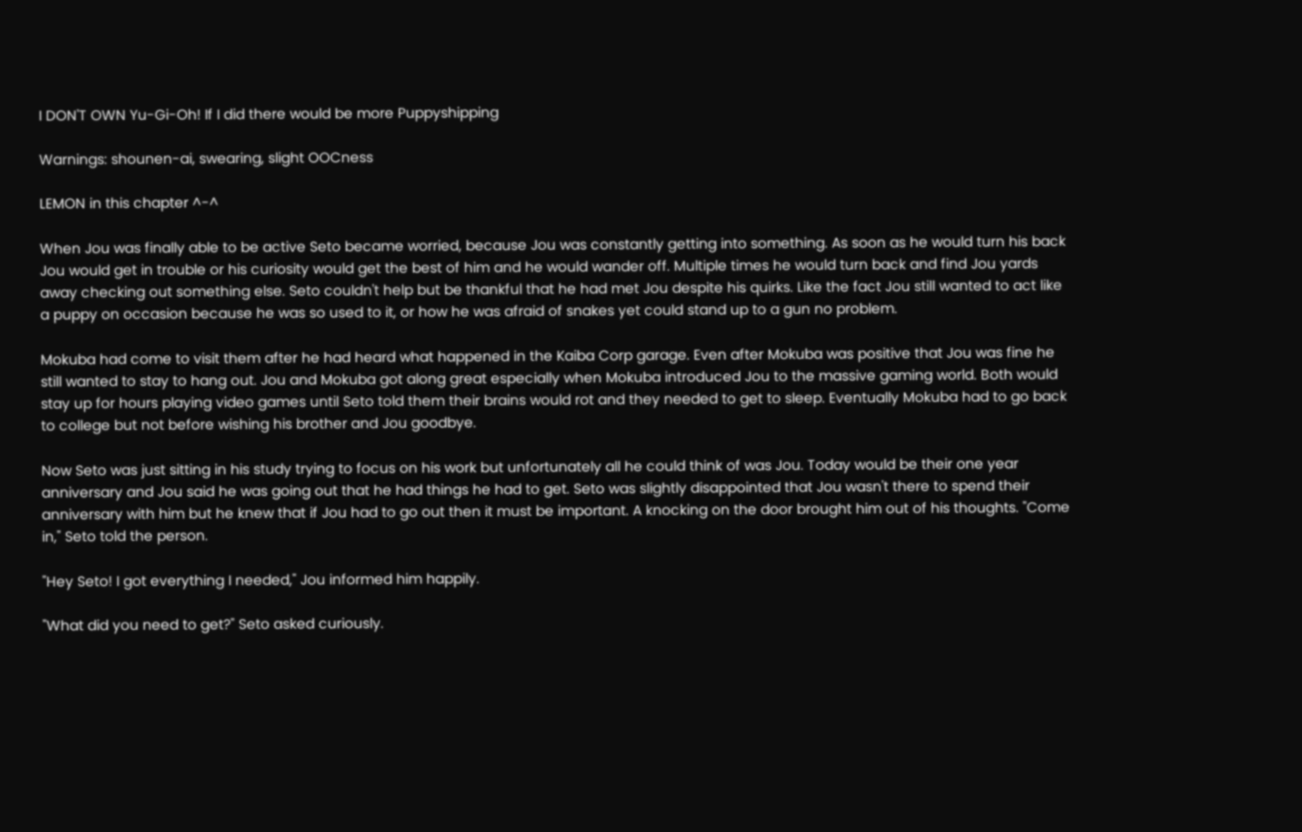I DON'T OWN Yu-Gi-Oh! If I did there would be more Puppyshipping

Warnings: shounen-ai, swearing, slight OOCness

LEMON in this chapter ^-^

When Jou was finally able to be active Seto became worried, because Jou was constantly getting into something. As soon as he would turn his back Jou would get in trouble or his curiosity would get the best of him and he would wander off. Multiple times he would turn back and find Jou yards away checking out something else. Seto couldn't help but be thankful that he had met Jou despite his quirks. Like the fact Jou still wanted to act like a puppy on occasion because he was so used to it, or how he was afraid of snakes yet could stand up to a gun no problem.

Mokuba had come to visit them after he had heard what happened in the Kaiba Corp garage. Even after Mokuba was positive that Jou was fine he still wanted to stay to hang out. Jou and Mokuba got along great especially when Mokuba introduced Jou to the massive gaming world. Both would stay up for hours playing video games until Seto told them their brains would rot and they needed to get to sleep. Eventually Mokuba had to go back to college but not before wishing his brother and Jou goodbye.

Now Seto was just sitting in his study trying to focus on his work but unfortunately all he could think of was Jou. Today would be their one year anniversary and Jou said he was going out that he had things he had to get. Seto was slightly disappointed that Jou wasn't there to spend their anniversary with him but he knew that if Jou had to go out then it must be important. A knocking on the door brought him out of his thoughts. "Come in," Seto told the person.

"Hey Seto! I got everything I needed," Jou informed him happily.

"What did you need to get?" Seto asked curiously.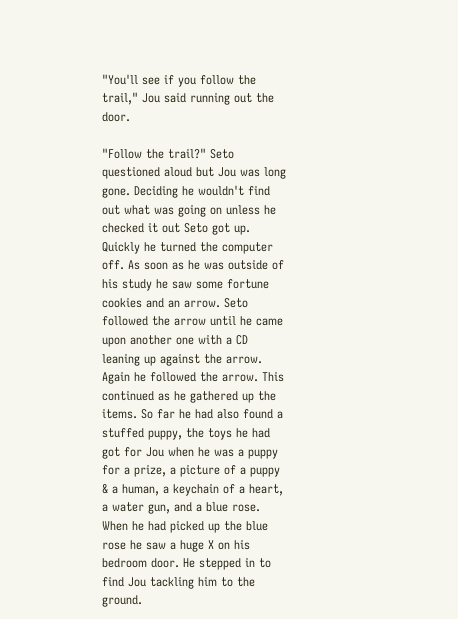"You'll see if you follow the trail," Jou said running out the door.

"Follow the trail?" Seto questioned aloud but Jou was long gone. Deciding he wouldn't find out what was going on unless he checked it out Seto got up. Quickly he turned the computer off. As soon as he was outside of his study he saw some fortune cookies and an arrow. Seto followed the arrow until he came upon another one with a CD leaning up against the arrow. Again he followed the arrow. This continued as he gathered up the items. So far he had also found a stuffed puppy, the toys he had got for Jou when he was a puppy for a prize, a picture of a puppy & a human, a keychain of a heart, a water gun, and a blue rose. When he had picked up the blue rose he saw a huge X on his bedroom door. He stepped in to find Jou tackling him to the ground.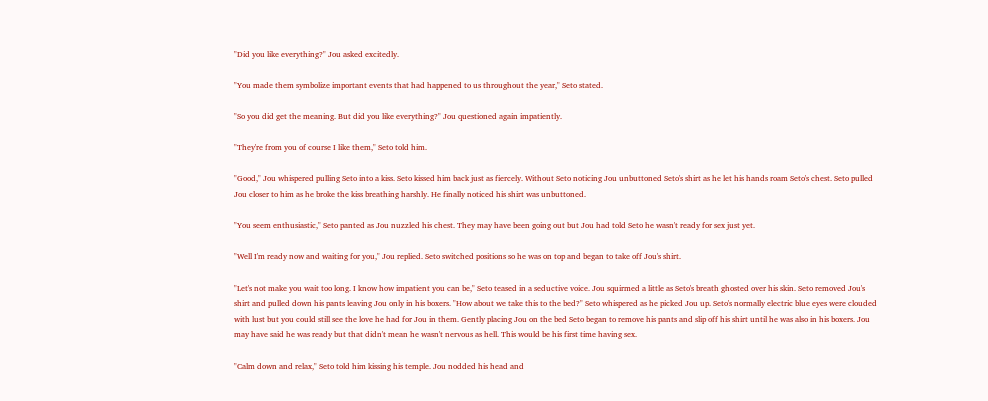"Did you like everything?" Jou asked excitedly.

"You made them symbolize important events that had happened to us throughout the year," Seto stated.

"So you did get the meaning. But did you like everything?" Jou questioned again impatiently.

"They're from you of course I like them," Seto told him.

"Good," Jou whispered pulling Seto into a kiss. Seto kissed him back just as fiercely. Without Seto noticing Jou unbuttoned Seto's shirt as he let his hands roam Seto's chest. Seto pulled Jou closer to him as he broke the kiss breathing harshly. He finally noticed his shirt was unbuttoned.

"You seem enthusiastic," Seto panted as Jou nuzzled his chest. They may have been going out but Jou had told Seto he wasn't ready for sex just yet.

"Well I'm ready now and waiting for you," Jou replied. Seto switched positions so he was on top and began to take off Jou's shirt.

"Let's not make you wait too long. I know how impatient you can be," Seto teased in a seductive voice. Jou squirmed a little as Seto's breath ghosted over his skin. Seto removed Jou's shirt and pulled down his pants leaving Jou only in his boxers. "How about we take this to the bed?" Seto whispered as he picked Jou up. Seto's normally electric blue eyes were clouded with lust but you could still see the love he had for Jou in them. Gently placing Jou on the bed Seto began to remove his pants and slip off his shirt until he was also in his boxers. Jou may have said he was ready but that didn't mean he wasn't nervous as hell. This would be his first time having sex.

"Calm down and relax," Seto told him kissing his temple. Jou nodded his head and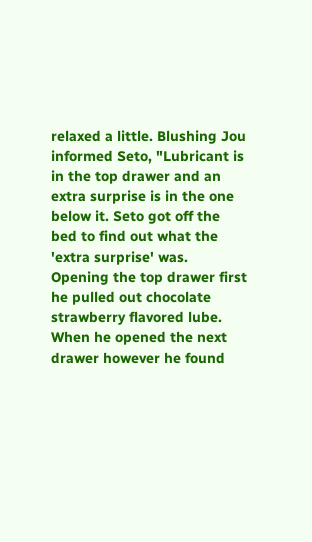relaxed a little. Blushing Jou informed Seto, "Lubricant is in the top drawer and an extra surprise is in the one below it. Seto got off the bed to find out what the 'extra surprise' was. Opening the top drawer first he pulled out chocolate strawberry flavored lube. When he opened the next drawer however he found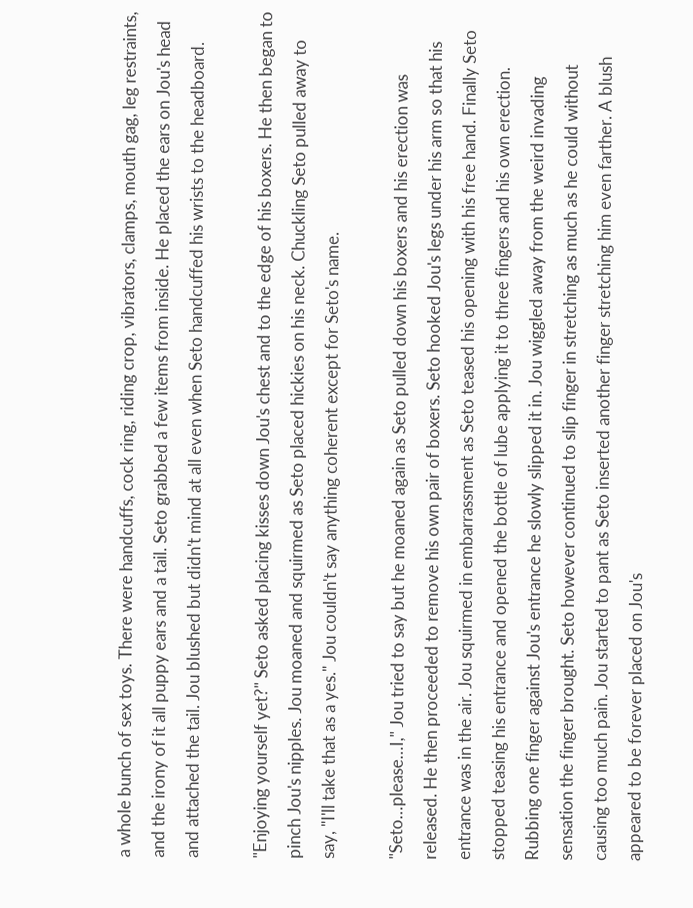a whole bunch of sex toys. There were handcuffs, cock ring, riding crop, vibrators, clamps, mouth gag, leg restraints, and the irony of it all puppy ears and a tail. Seto grabbed a few items from inside. He placed the ears on Jou's head and attached the tail. Jou blushed but didn't mind at all even when Seto handcuffed his wrists to the headboard.

"Enjoying yourself yet?" Seto asked placing kisses down Jou's chest and to the edge of his boxers. He then began to pinch Jou's nipples. Jou moaned and squirmed as Seto placed hickies on his neck. Chuckling Seto pulled away to say, "I'll take that as a yes." Jou couldn't say anything coherent except for Seto's name.

"Seto…please…I," Jou tried to say but he moaned again as Seto pulled down his boxers and his erection was released. He then proceeded to remove his own pair of boxers. Seto hooked Jou's legs under his arm so that his entrance was in the air. Jou squirmed in embarrassment as Seto teased his opening with his free hand. Finally Seto stopped teasing his entrance and opened the bottle of lube applying it to three fingers and his own erection. Rubbing one finger against Jou's entrance he slowly slipped it in. Jou wiggled away from the weird invading sensation the finger brought. Seto however continued to slip finger in stretching as much as he could without causing too much pain. Jou started to pant as Seto inserted another finger stretching him even farther. A blush appeared to be forever placed on Jou's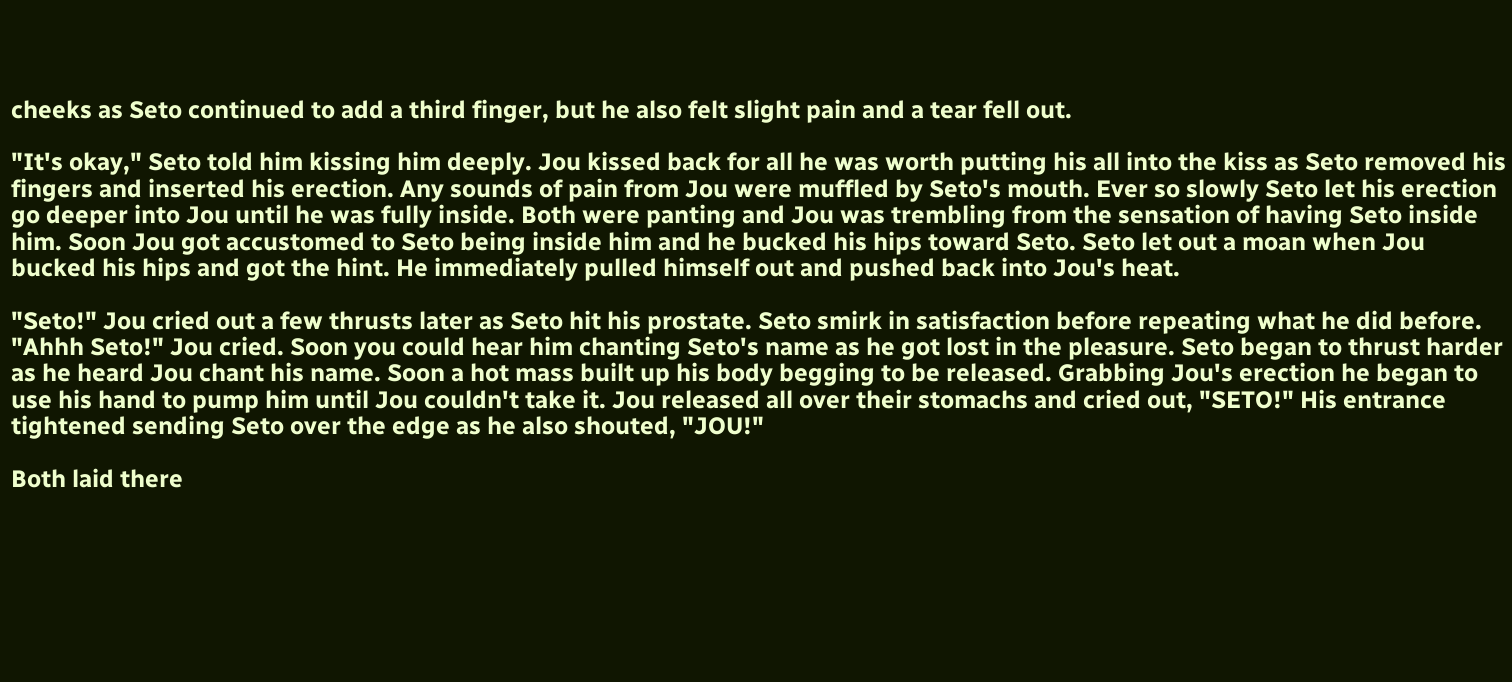cheeks as Seto continued to add a third finger, but he also felt slight pain and a tear fell out.

"It's okay," Seto told him kissing him deeply. Jou kissed back for all he was worth putting his all into the kiss as Seto removed his fingers and inserted his erection. Any sounds of pain from Jou were muffled by Seto's mouth. Ever so slowly Seto let his erection go deeper into Jou until he was fully inside. Both were panting and Jou was trembling from the sensation of having Seto inside him. Soon Jou got accustomed to Seto being inside him and he bucked his hips toward Seto. Seto let out a moan when Jou bucked his hips and got the hint. He immediately pulled himself out and pushed back into Jou's heat.

"Seto!" Jou cried out a few thrusts later as Seto hit his prostate. Seto smirk in satisfaction before repeating what he did before. "Ahhh Seto!" Jou cried. Soon you could hear him chanting Seto's name as he got lost in the pleasure. Seto began to thrust harder as he heard Jou chant his name. Soon a hot mass built up his body begging to be released. Grabbing Jou's erection he began to use his hand to pump him until Jou couldn't take it. Jou released all over their stomachs and cried out, "SETO!" His entrance tightened sending Seto over the edge as he also shouted, "JOU!"

Both laid there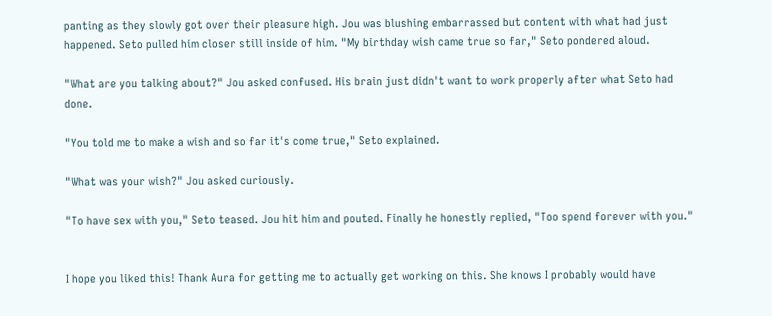panting as they slowly got over their pleasure high. Jou was blushing embarrassed but content with what had just happened. Seto pulled him closer still inside of him. "My birthday wish came true so far," Seto pondered aloud.

"What are you talking about?" Jou asked confused. His brain just didn't want to work properly after what Seto had done.

"You told me to make a wish and so far it's come true," Seto explained.

"What was your wish?" Jou asked curiously.

"To have sex with you," Seto teased. Jou hit him and pouted. Finally he honestly replied, "Too spend forever with you."


I hope you liked this! Thank Aura for getting me to actually get working on this. She knows I probably would have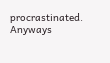procrastinated. Anyways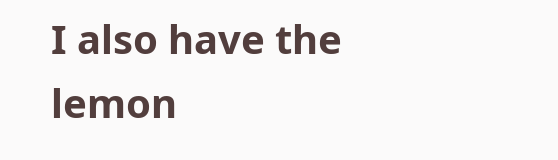I also have the lemon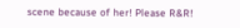scene because of her! Please R&R!